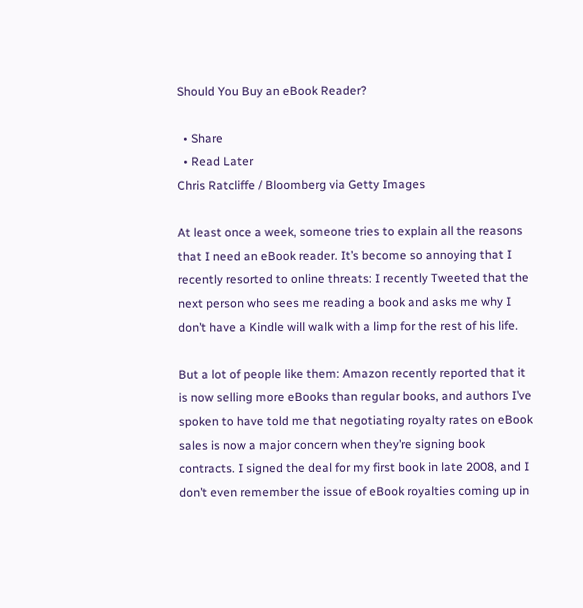Should You Buy an eBook Reader?

  • Share
  • Read Later
Chris Ratcliffe / Bloomberg via Getty Images

At least once a week, someone tries to explain all the reasons that I need an eBook reader. It’s become so annoying that I recently resorted to online threats: I recently Tweeted that the next person who sees me reading a book and asks me why I don’t have a Kindle will walk with a limp for the rest of his life.

But a lot of people like them: Amazon recently reported that it is now selling more eBooks than regular books, and authors I’ve spoken to have told me that negotiating royalty rates on eBook sales is now a major concern when they’re signing book contracts. I signed the deal for my first book in late 2008, and I don’t even remember the issue of eBook royalties coming up in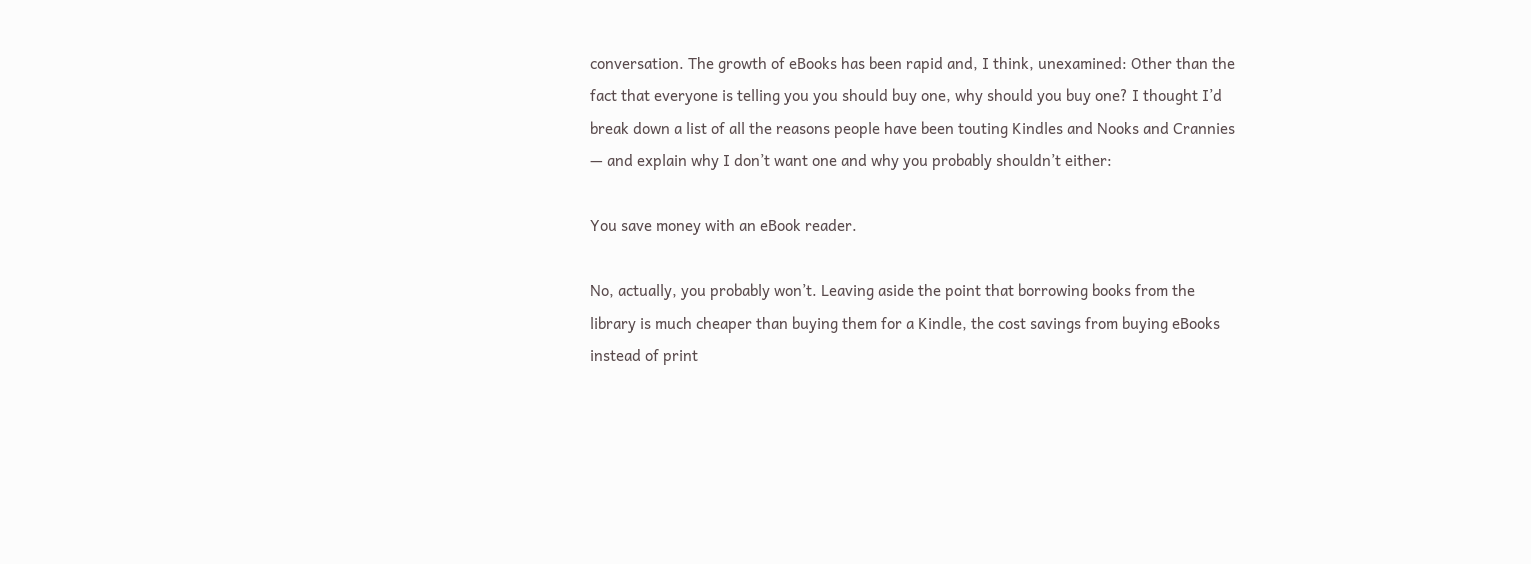conversation. The growth of eBooks has been rapid and, I think, unexamined: Other than the fact that everyone is telling you you should buy one, why should you buy one? I thought I’d break down a list of all the reasons people have been touting Kindles and Nooks and Crannies — and explain why I don’t want one and why you probably shouldn’t either:

You save money with an eBook reader.

No, actually, you probably won’t. Leaving aside the point that borrowing books from the library is much cheaper than buying them for a Kindle, the cost savings from buying eBooks instead of print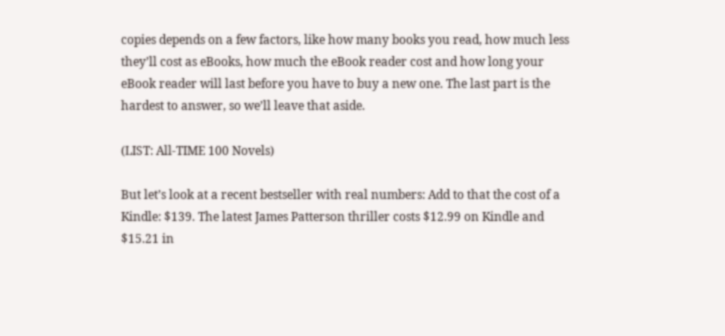copies depends on a few factors, like how many books you read, how much less they’ll cost as eBooks, how much the eBook reader cost and how long your eBook reader will last before you have to buy a new one. The last part is the hardest to answer, so we’ll leave that aside.

(LIST: All-TIME 100 Novels)

But let’s look at a recent bestseller with real numbers: Add to that the cost of a Kindle: $139. The latest James Patterson thriller costs $12.99 on Kindle and $15.21 in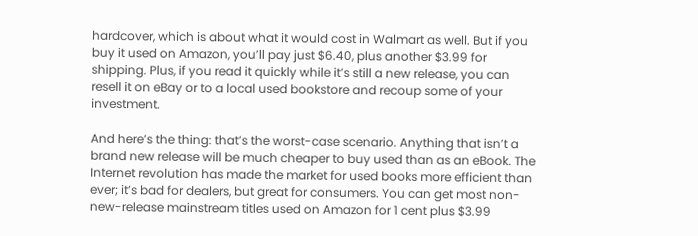hardcover, which is about what it would cost in Walmart as well. But if you buy it used on Amazon, you’ll pay just $6.40, plus another $3.99 for shipping. Plus, if you read it quickly while it’s still a new release, you can resell it on eBay or to a local used bookstore and recoup some of your investment.

And here’s the thing: that’s the worst-case scenario. Anything that isn’t a brand new release will be much cheaper to buy used than as an eBook. The Internet revolution has made the market for used books more efficient than ever; it’s bad for dealers, but great for consumers. You can get most non-new-release mainstream titles used on Amazon for 1 cent plus $3.99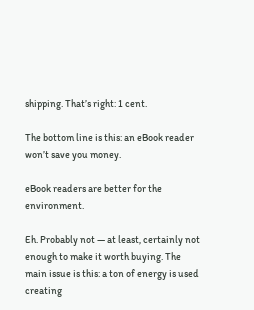shipping. That’s right: 1 cent.

The bottom line is this: an eBook reader won’t save you money.

eBook readers are better for the environment.

Eh. Probably not — at least, certainly not enough to make it worth buying. The main issue is this: a ton of energy is used creating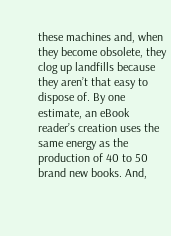these machines and, when they become obsolete, they clog up landfills because they aren’t that easy to dispose of. By one estimate, an eBook reader’s creation uses the same energy as the production of 40 to 50 brand new books. And,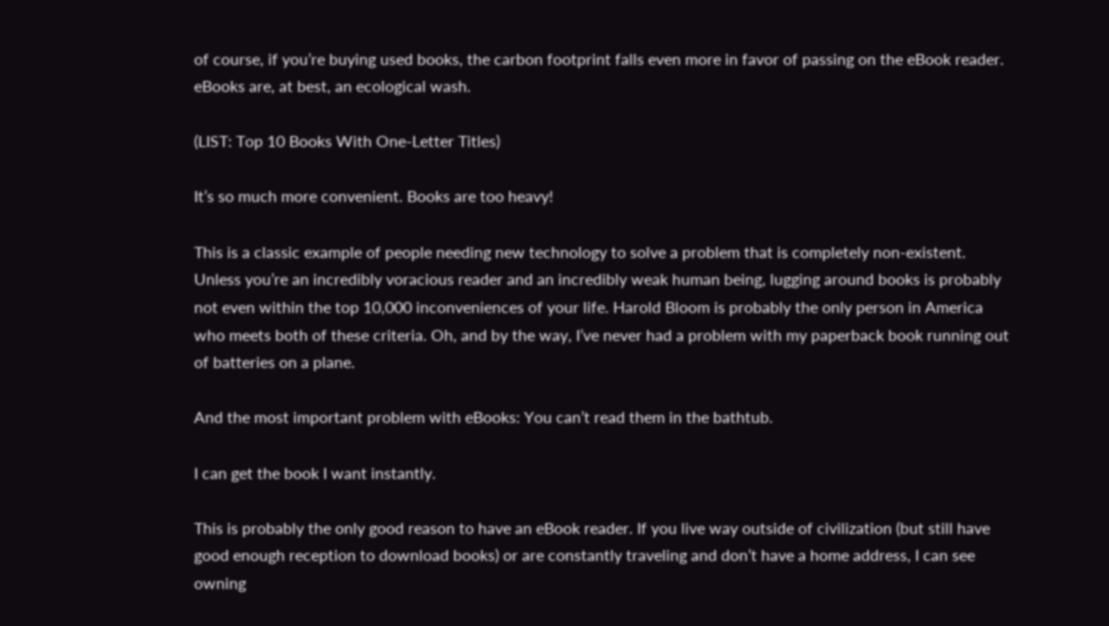of course, if you’re buying used books, the carbon footprint falls even more in favor of passing on the eBook reader. eBooks are, at best, an ecological wash.

(LIST: Top 10 Books With One-Letter Titles)

It’s so much more convenient. Books are too heavy!

This is a classic example of people needing new technology to solve a problem that is completely non-existent. Unless you’re an incredibly voracious reader and an incredibly weak human being, lugging around books is probably not even within the top 10,000 inconveniences of your life. Harold Bloom is probably the only person in America who meets both of these criteria. Oh, and by the way, I’ve never had a problem with my paperback book running out of batteries on a plane.

And the most important problem with eBooks: You can’t read them in the bathtub.

I can get the book I want instantly.

This is probably the only good reason to have an eBook reader. If you live way outside of civilization (but still have good enough reception to download books) or are constantly traveling and don’t have a home address, I can see owning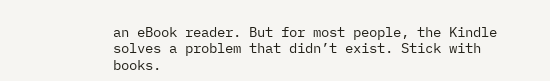an eBook reader. But for most people, the Kindle solves a problem that didn’t exist. Stick with books.